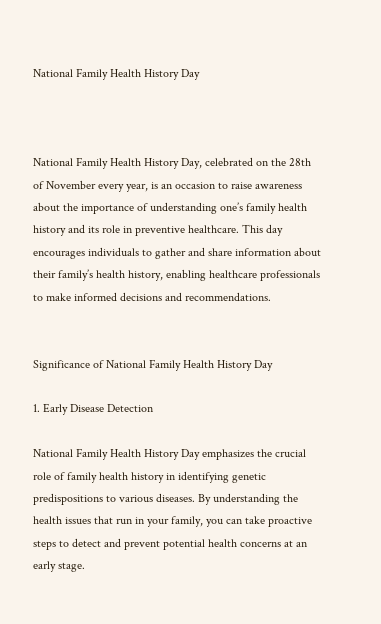National Family Health History Day



National Family Health History Day, celebrated on the 28th of November every year, is an occasion to raise awareness about the importance of understanding one’s family health history and its role in preventive healthcare. This day encourages individuals to gather and share information about their family’s health history, enabling healthcare professionals to make informed decisions and recommendations.


Significance of National Family Health History Day

1. Early Disease Detection

National Family Health History Day emphasizes the crucial role of family health history in identifying genetic predispositions to various diseases. By understanding the health issues that run in your family, you can take proactive steps to detect and prevent potential health concerns at an early stage.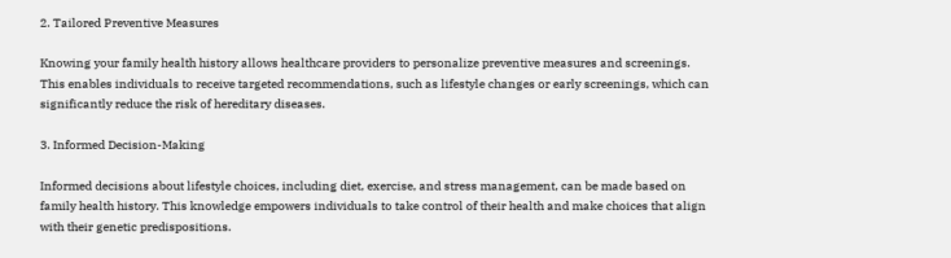2. Tailored Preventive Measures

Knowing your family health history allows healthcare providers to personalize preventive measures and screenings. This enables individuals to receive targeted recommendations, such as lifestyle changes or early screenings, which can significantly reduce the risk of hereditary diseases.

3. Informed Decision-Making

Informed decisions about lifestyle choices, including diet, exercise, and stress management, can be made based on family health history. This knowledge empowers individuals to take control of their health and make choices that align with their genetic predispositions.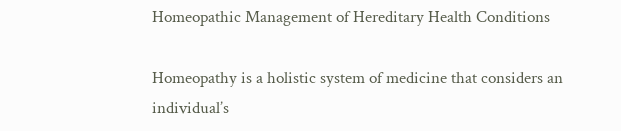Homeopathic Management of Hereditary Health Conditions

Homeopathy is a holistic system of medicine that considers an individual’s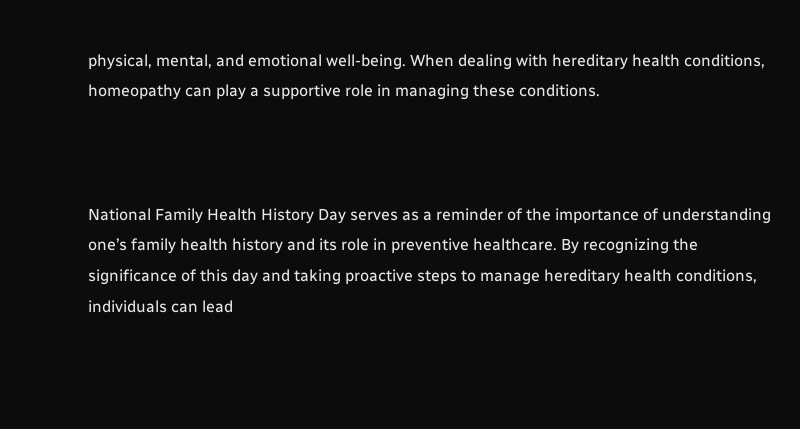physical, mental, and emotional well-being. When dealing with hereditary health conditions, homeopathy can play a supportive role in managing these conditions.



National Family Health History Day serves as a reminder of the importance of understanding one’s family health history and its role in preventive healthcare. By recognizing the significance of this day and taking proactive steps to manage hereditary health conditions, individuals can lead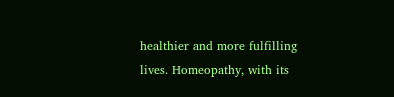healthier and more fulfilling lives. Homeopathy, with its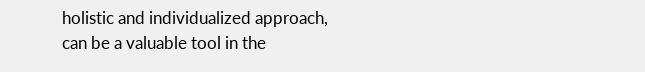holistic and individualized approach, can be a valuable tool in the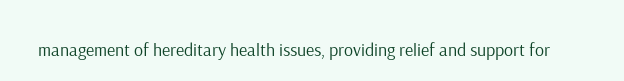management of hereditary health issues, providing relief and support for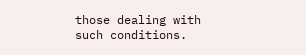those dealing with such conditions.